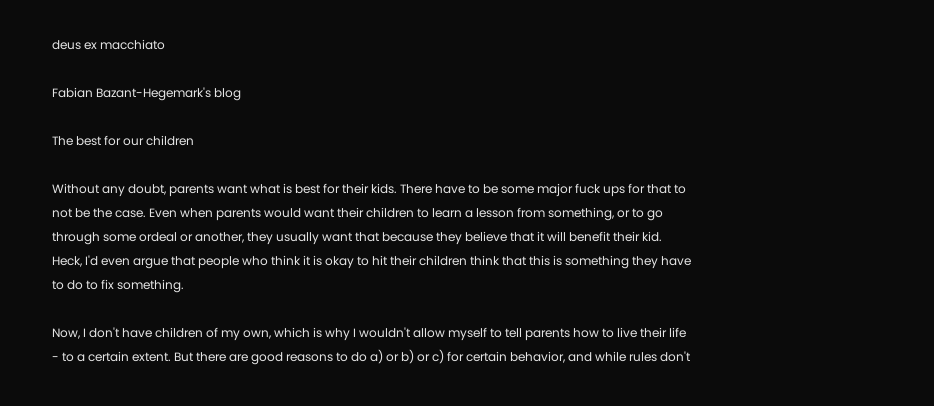deus ex macchiato

Fabian Bazant-Hegemark's blog

The best for our children

Without any doubt, parents want what is best for their kids. There have to be some major fuck ups for that to not be the case. Even when parents would want their children to learn a lesson from something, or to go through some ordeal or another, they usually want that because they believe that it will benefit their kid. Heck, I'd even argue that people who think it is okay to hit their children think that this is something they have to do to fix something.

Now, I don't have children of my own, which is why I wouldn't allow myself to tell parents how to live their life - to a certain extent. But there are good reasons to do a) or b) or c) for certain behavior, and while rules don't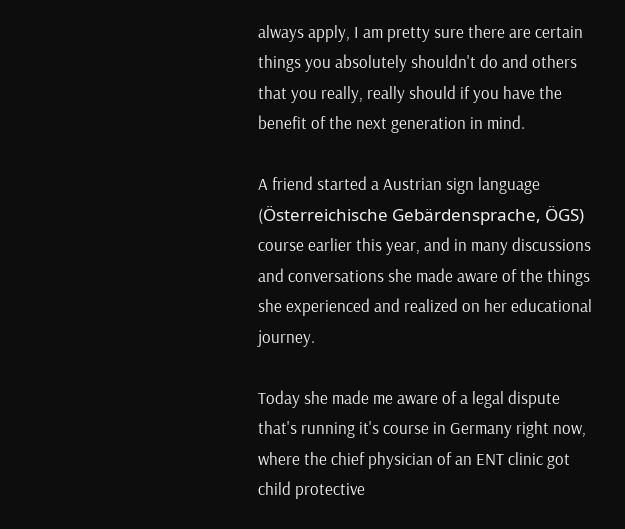always apply, I am pretty sure there are certain things you absolutely shouldn't do and others that you really, really should if you have the benefit of the next generation in mind.

A friend started a Austrian sign language (Österreichische Gebärdensprache, ÖGS) course earlier this year, and in many discussions and conversations she made aware of the things she experienced and realized on her educational journey.

Today she made me aware of a legal dispute that's running it's course in Germany right now, where the chief physician of an ENT clinic got child protective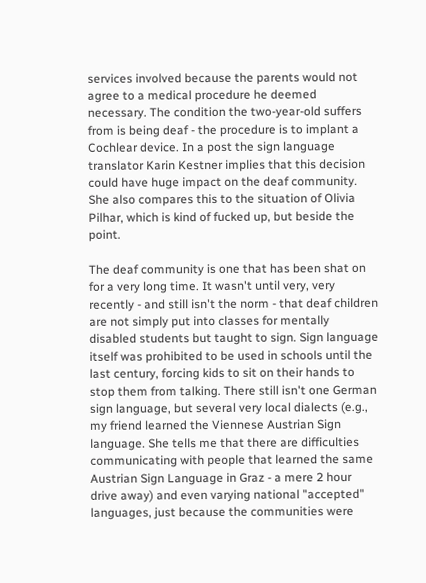services involved because the parents would not agree to a medical procedure he deemed necessary. The condition the two-year-old suffers from is being deaf - the procedure is to implant a Cochlear device. In a post the sign language translator Karin Kestner implies that this decision could have huge impact on the deaf community. She also compares this to the situation of Olivia Pilhar, which is kind of fucked up, but beside the point.

The deaf community is one that has been shat on for a very long time. It wasn't until very, very recently - and still isn't the norm - that deaf children are not simply put into classes for mentally disabled students but taught to sign. Sign language itself was prohibited to be used in schools until the last century, forcing kids to sit on their hands to stop them from talking. There still isn't one German sign language, but several very local dialects (e.g., my friend learned the Viennese Austrian Sign language. She tells me that there are difficulties communicating with people that learned the same Austrian Sign Language in Graz - a mere 2 hour drive away) and even varying national "accepted" languages, just because the communities were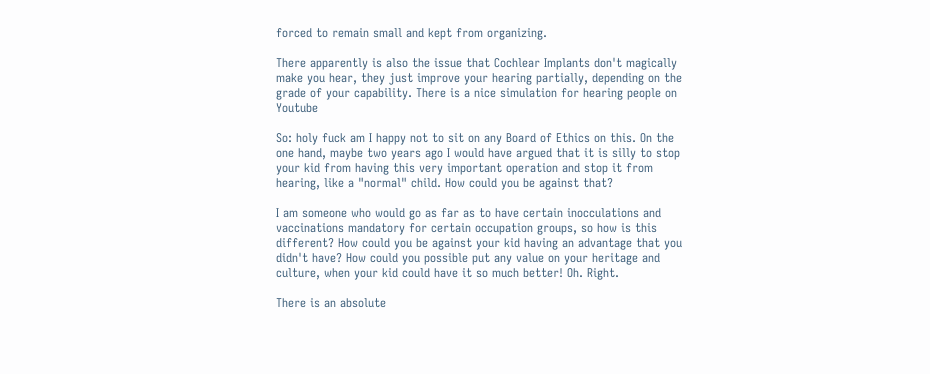forced to remain small and kept from organizing.

There apparently is also the issue that Cochlear Implants don't magically make you hear, they just improve your hearing partially, depending on the grade of your capability. There is a nice simulation for hearing people on Youtube

So: holy fuck am I happy not to sit on any Board of Ethics on this. On the one hand, maybe two years ago I would have argued that it is silly to stop your kid from having this very important operation and stop it from hearing, like a "normal" child. How could you be against that?

I am someone who would go as far as to have certain inocculations and vaccinations mandatory for certain occupation groups, so how is this different? How could you be against your kid having an advantage that you didn't have? How could you possible put any value on your heritage and culture, when your kid could have it so much better! Oh. Right.

There is an absolute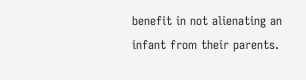benefit in not alienating an infant from their parents.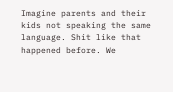Imagine parents and their kids not speaking the same language. Shit like that happened before. We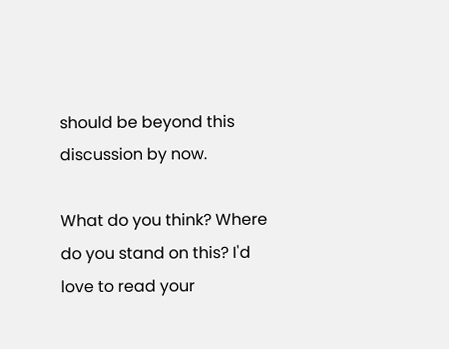should be beyond this discussion by now.

What do you think? Where do you stand on this? I'd love to read your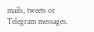mails, tweets or Telegram messages.